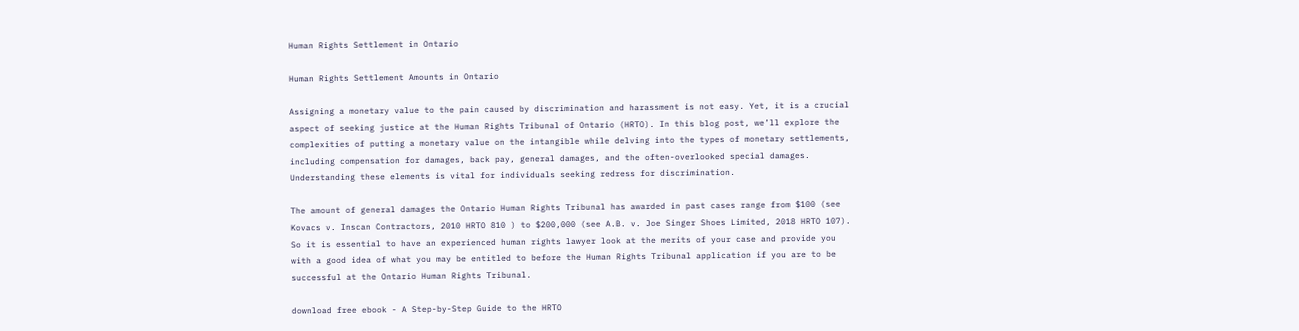Human Rights Settlement in Ontario

Human Rights Settlement Amounts in Ontario

Assigning a monetary value to the pain caused by discrimination and harassment is not easy. Yet, it is a crucial aspect of seeking justice at the Human Rights Tribunal of Ontario (HRTO). In this blog post, we’ll explore the complexities of putting a monetary value on the intangible while delving into the types of monetary settlements, including compensation for damages, back pay, general damages, and the often-overlooked special damages. Understanding these elements is vital for individuals seeking redress for discrimination.

The amount of general damages the Ontario Human Rights Tribunal has awarded in past cases range from $100 (see Kovacs v. Inscan Contractors, 2010 HRTO 810 ) to $200,000 (see A.B. v. Joe Singer Shoes Limited, 2018 HRTO 107). So it is essential to have an experienced human rights lawyer look at the merits of your case and provide you with a good idea of what you may be entitled to before the Human Rights Tribunal application if you are to be successful at the Ontario Human Rights Tribunal.

download free ebook - A Step-by-Step Guide to the HRTO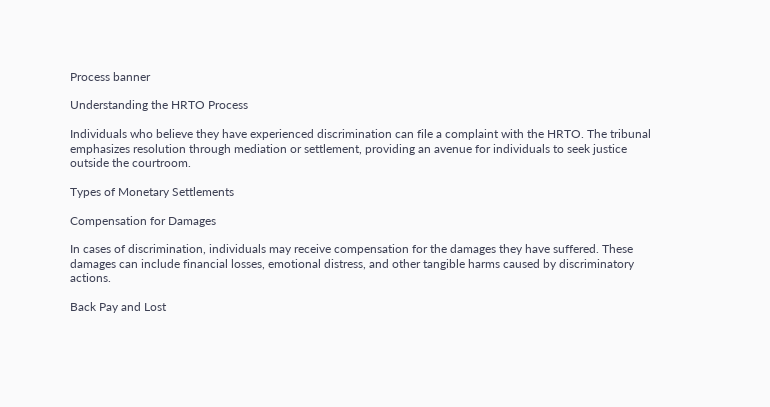Process banner

Understanding the HRTO Process

Individuals who believe they have experienced discrimination can file a complaint with the HRTO. The tribunal emphasizes resolution through mediation or settlement, providing an avenue for individuals to seek justice outside the courtroom.

Types of Monetary Settlements

Compensation for Damages

In cases of discrimination, individuals may receive compensation for the damages they have suffered. These damages can include financial losses, emotional distress, and other tangible harms caused by discriminatory actions.

Back Pay and Lost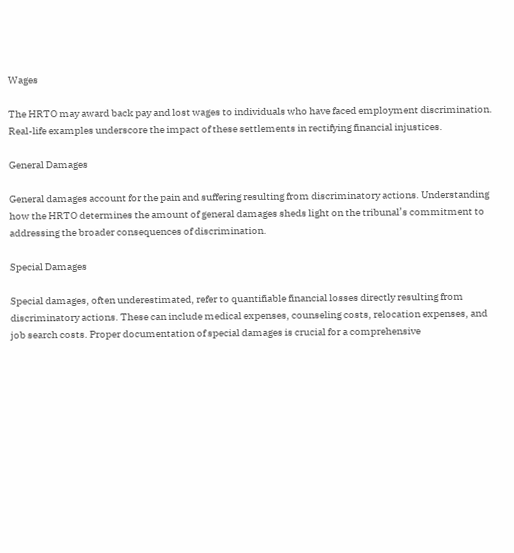Wages

The HRTO may award back pay and lost wages to individuals who have faced employment discrimination. Real-life examples underscore the impact of these settlements in rectifying financial injustices.

General Damages

General damages account for the pain and suffering resulting from discriminatory actions. Understanding how the HRTO determines the amount of general damages sheds light on the tribunal’s commitment to addressing the broader consequences of discrimination.

Special Damages

Special damages, often underestimated, refer to quantifiable financial losses directly resulting from discriminatory actions. These can include medical expenses, counseling costs, relocation expenses, and job search costs. Proper documentation of special damages is crucial for a comprehensive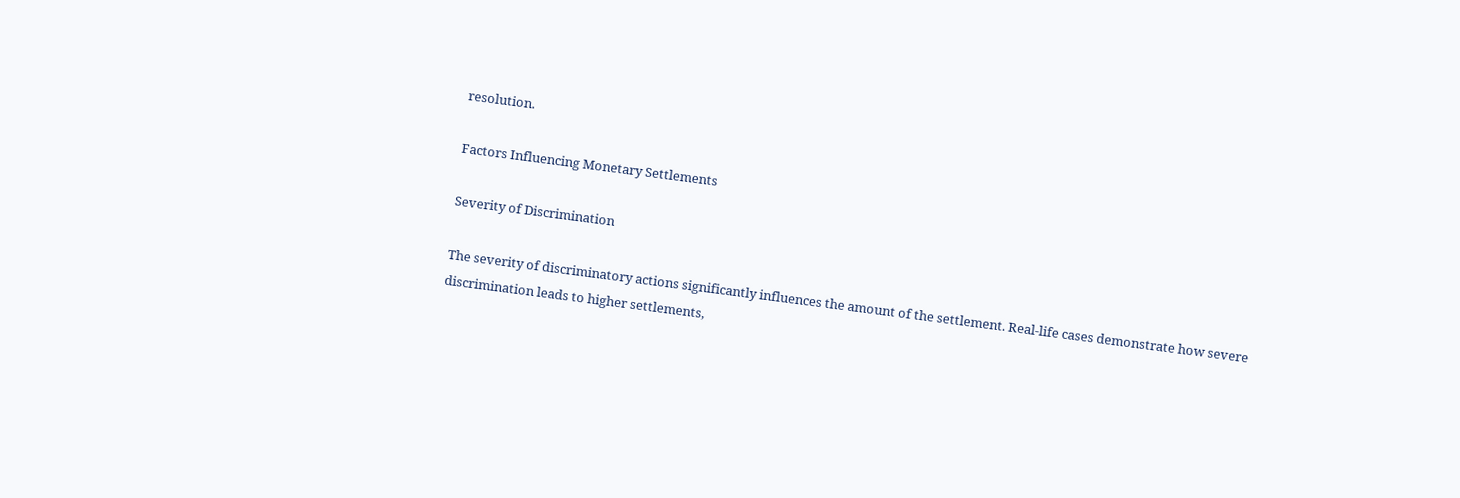resolution.

Factors Influencing Monetary Settlements

Severity of Discrimination

The severity of discriminatory actions significantly influences the amount of the settlement. Real-life cases demonstrate how severe discrimination leads to higher settlements,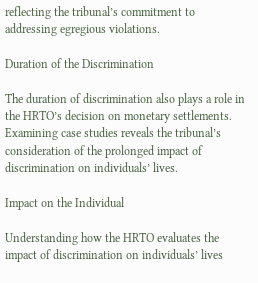reflecting the tribunal’s commitment to addressing egregious violations.

Duration of the Discrimination

The duration of discrimination also plays a role in the HRTO’s decision on monetary settlements. Examining case studies reveals the tribunal’s consideration of the prolonged impact of discrimination on individuals’ lives.

Impact on the Individual

Understanding how the HRTO evaluates the impact of discrimination on individuals’ lives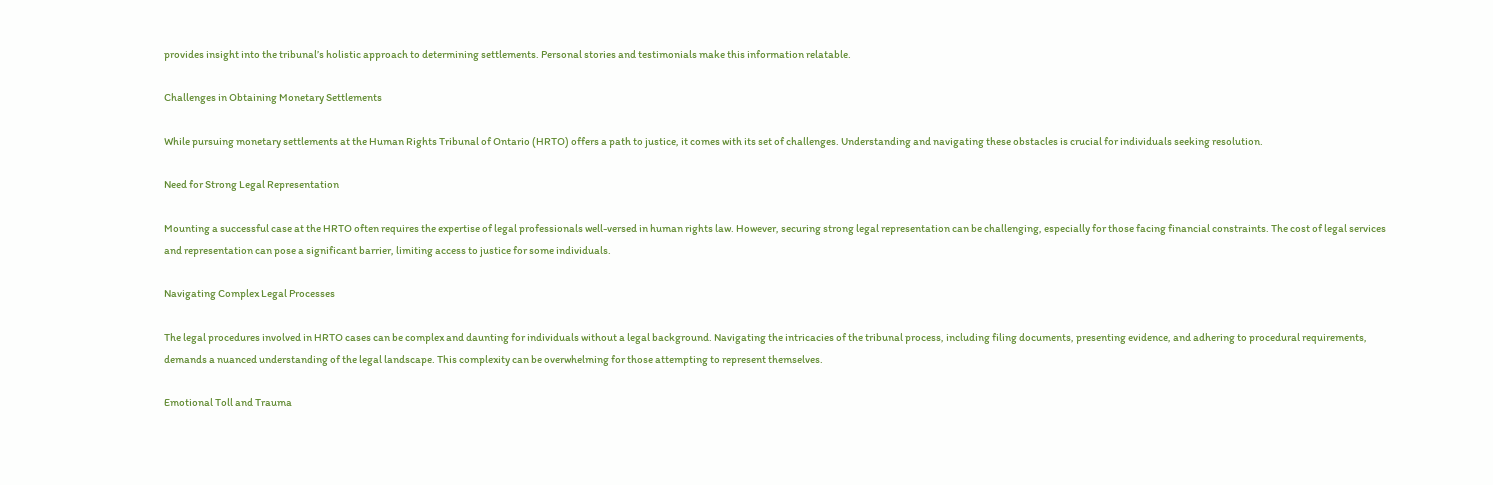provides insight into the tribunal’s holistic approach to determining settlements. Personal stories and testimonials make this information relatable.

Challenges in Obtaining Monetary Settlements

While pursuing monetary settlements at the Human Rights Tribunal of Ontario (HRTO) offers a path to justice, it comes with its set of challenges. Understanding and navigating these obstacles is crucial for individuals seeking resolution.

Need for Strong Legal Representation

Mounting a successful case at the HRTO often requires the expertise of legal professionals well-versed in human rights law. However, securing strong legal representation can be challenging, especially for those facing financial constraints. The cost of legal services and representation can pose a significant barrier, limiting access to justice for some individuals.

Navigating Complex Legal Processes

The legal procedures involved in HRTO cases can be complex and daunting for individuals without a legal background. Navigating the intricacies of the tribunal process, including filing documents, presenting evidence, and adhering to procedural requirements, demands a nuanced understanding of the legal landscape. This complexity can be overwhelming for those attempting to represent themselves.

Emotional Toll and Trauma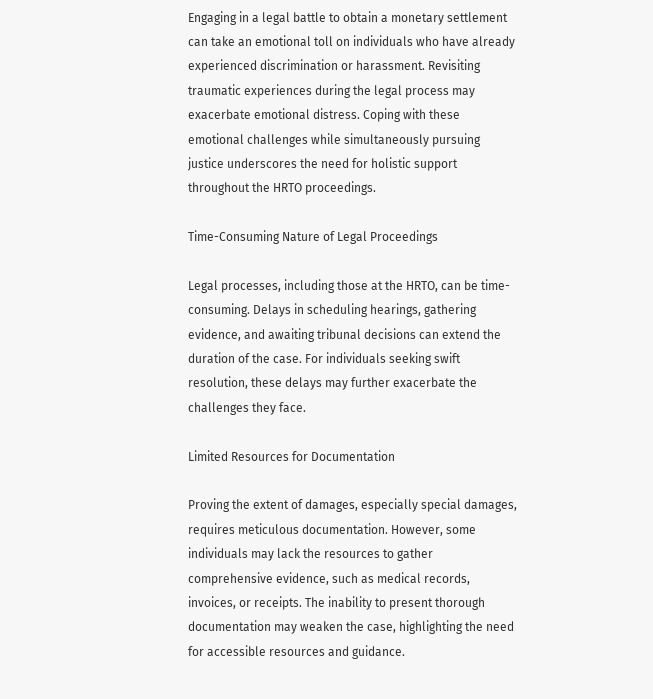Engaging in a legal battle to obtain a monetary settlement can take an emotional toll on individuals who have already experienced discrimination or harassment. Revisiting traumatic experiences during the legal process may exacerbate emotional distress. Coping with these emotional challenges while simultaneously pursuing justice underscores the need for holistic support throughout the HRTO proceedings.

Time-Consuming Nature of Legal Proceedings

Legal processes, including those at the HRTO, can be time-consuming. Delays in scheduling hearings, gathering evidence, and awaiting tribunal decisions can extend the duration of the case. For individuals seeking swift resolution, these delays may further exacerbate the challenges they face.

Limited Resources for Documentation

Proving the extent of damages, especially special damages, requires meticulous documentation. However, some individuals may lack the resources to gather comprehensive evidence, such as medical records, invoices, or receipts. The inability to present thorough documentation may weaken the case, highlighting the need for accessible resources and guidance.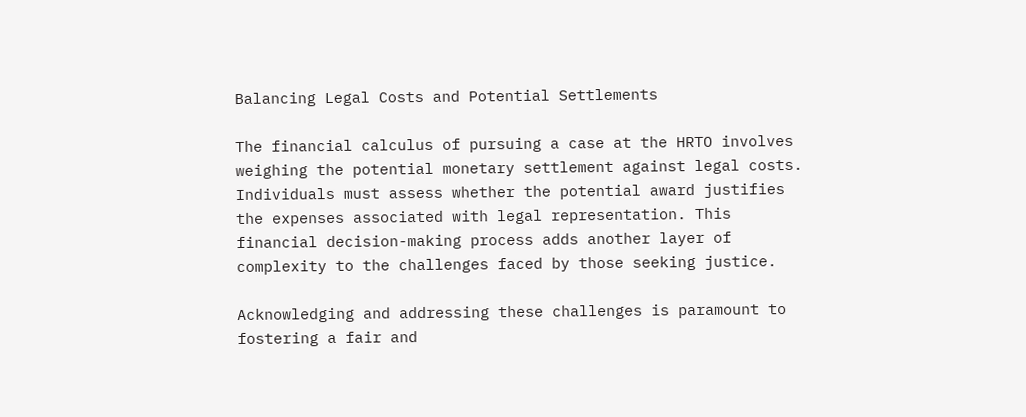Balancing Legal Costs and Potential Settlements

The financial calculus of pursuing a case at the HRTO involves weighing the potential monetary settlement against legal costs. Individuals must assess whether the potential award justifies the expenses associated with legal representation. This financial decision-making process adds another layer of complexity to the challenges faced by those seeking justice.

Acknowledging and addressing these challenges is paramount to fostering a fair and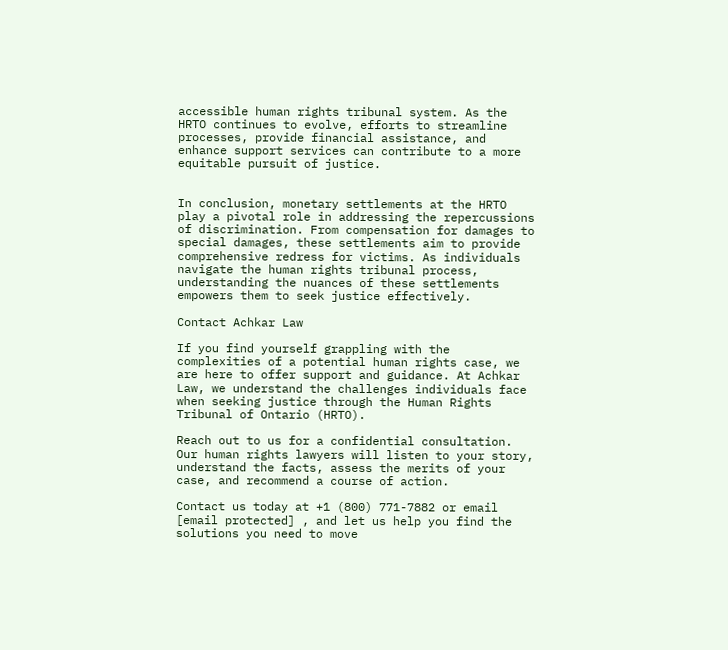accessible human rights tribunal system. As the HRTO continues to evolve, efforts to streamline processes, provide financial assistance, and enhance support services can contribute to a more equitable pursuit of justice.


In conclusion, monetary settlements at the HRTO play a pivotal role in addressing the repercussions of discrimination. From compensation for damages to special damages, these settlements aim to provide comprehensive redress for victims. As individuals navigate the human rights tribunal process, understanding the nuances of these settlements empowers them to seek justice effectively.

Contact Achkar Law

If you find yourself grappling with the complexities of a potential human rights case, we are here to offer support and guidance. At Achkar Law, we understand the challenges individuals face when seeking justice through the Human Rights Tribunal of Ontario (HRTO).

Reach out to us for a confidential consultation. Our human rights lawyers will listen to your story, understand the facts, assess the merits of your case, and recommend a course of action.

Contact us today at +1 (800) 771-7882 or email [email protected] , and let us help you find the solutions you need to move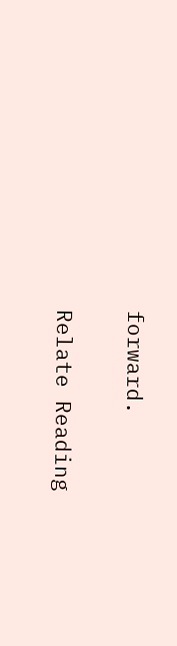forward.

Relate Reading